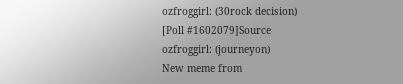ozfroggirl: (30rock decision)
[Poll #1602079]Source
ozfroggirl: (journeyon)
New meme from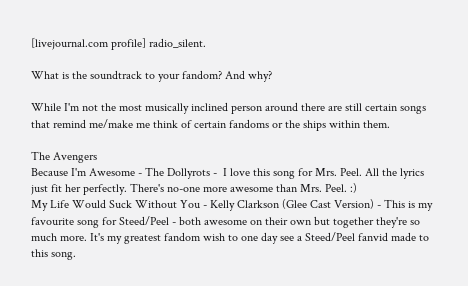[livejournal.com profile] radio_silent.

What is the soundtrack to your fandom? And why?

While I'm not the most musically inclined person around there are still certain songs that remind me/make me think of certain fandoms or the ships within them.

The Avengers
Because I'm Awesome - The Dollyrots -  I love this song for Mrs. Peel. All the lyrics just fit her perfectly. There's no-one more awesome than Mrs. Peel. :)
My Life Would Suck Without You - Kelly Clarkson (Glee Cast Version) - This is my favourite song for Steed/Peel - both awesome on their own but together they're so much more. It's my greatest fandom wish to one day see a Steed/Peel fanvid made to this song.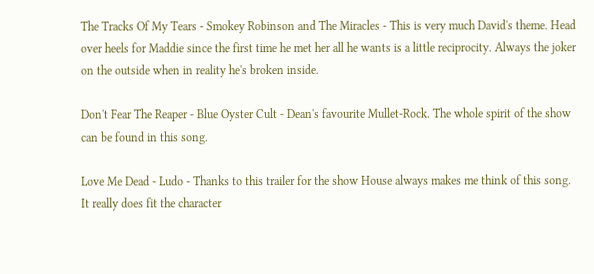The Tracks Of My Tears - Smokey Robinson and The Miracles - This is very much David's theme. Head over heels for Maddie since the first time he met her all he wants is a little reciprocity. Always the joker on the outside when in reality he's broken inside.

Don't Fear The Reaper - Blue Oyster Cult - Dean's favourite Mullet-Rock. The whole spirit of the show can be found in this song.

Love Me Dead - Ludo - Thanks to this trailer for the show House always makes me think of this song. It really does fit the character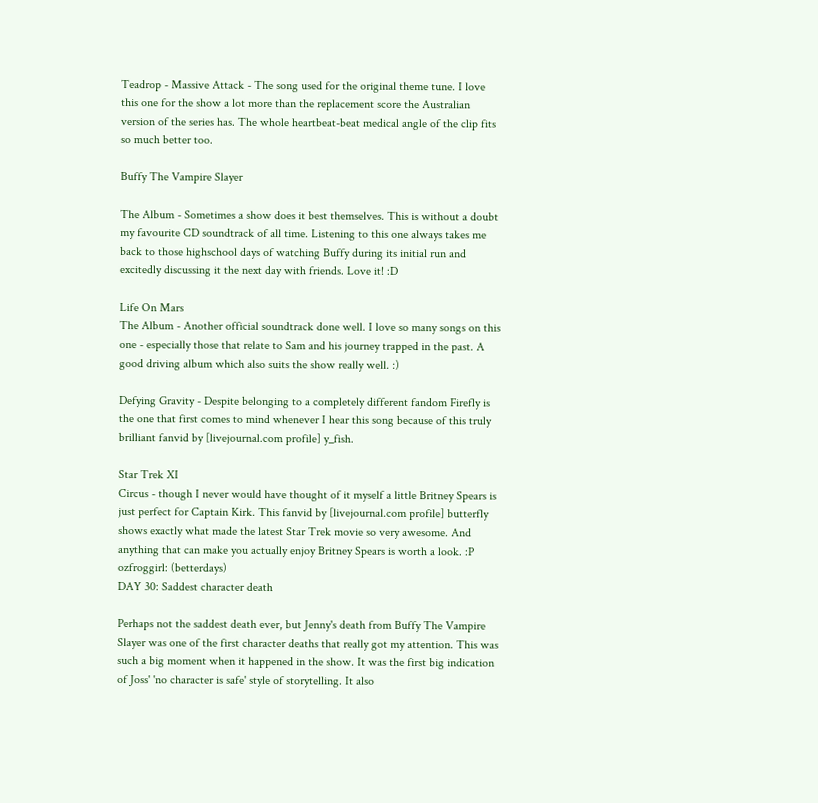Teadrop - Massive Attack - The song used for the original theme tune. I love this one for the show a lot more than the replacement score the Australian version of the series has. The whole heartbeat-beat medical angle of the clip fits so much better too.

Buffy The Vampire Slayer

The Album - Sometimes a show does it best themselves. This is without a doubt my favourite CD soundtrack of all time. Listening to this one always takes me back to those highschool days of watching Buffy during its initial run and excitedly discussing it the next day with friends. Love it! :D

Life On Mars
The Album - Another official soundtrack done well. I love so many songs on this one - especially those that relate to Sam and his journey trapped in the past. A good driving album which also suits the show really well. :)

Defying Gravity - Despite belonging to a completely different fandom Firefly is the one that first comes to mind whenever I hear this song because of this truly brilliant fanvid by [livejournal.com profile] y_fish.

Star Trek XI
Circus - though I never would have thought of it myself a little Britney Spears is just perfect for Captain Kirk. This fanvid by [livejournal.com profile] butterfly  shows exactly what made the latest Star Trek movie so very awesome. And anything that can make you actually enjoy Britney Spears is worth a look. :P
ozfroggirl: (betterdays)
DAY 30: Saddest character death

Perhaps not the saddest death ever, but Jenny's death from Buffy The Vampire Slayer was one of the first character deaths that really got my attention. This was such a big moment when it happened in the show. It was the first big indication of Joss' 'no character is safe' style of storytelling. It also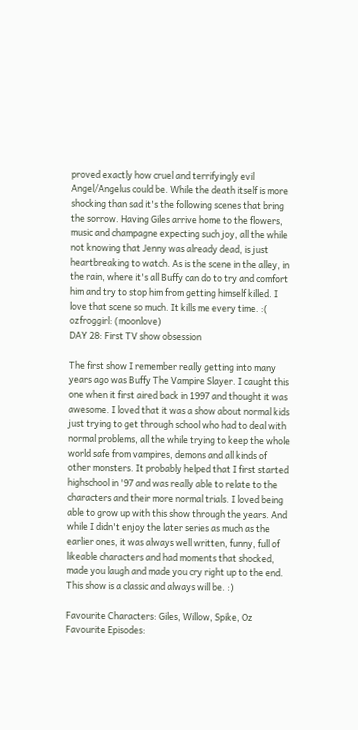proved exactly how cruel and terrifyingly evil Angel/Angelus could be. While the death itself is more shocking than sad it's the following scenes that bring the sorrow. Having Giles arrive home to the flowers, music and champagne expecting such joy, all the while not knowing that Jenny was already dead, is just heartbreaking to watch. As is the scene in the alley, in the rain, where it's all Buffy can do to try and comfort him and try to stop him from getting himself killed. I love that scene so much. It kills me every time. :(
ozfroggirl: (moonlove)
DAY 28: First TV show obsession

The first show I remember really getting into many years ago was Buffy The Vampire Slayer. I caught this one when it first aired back in 1997 and thought it was awesome. I loved that it was a show about normal kids just trying to get through school who had to deal with normal problems, all the while trying to keep the whole world safe from vampires, demons and all kinds of other monsters. It probably helped that I first started highschool in '97 and was really able to relate to the characters and their more normal trials. I loved being able to grow up with this show through the years. And while I didn't enjoy the later series as much as the earlier ones, it was always well written, funny, full of likeable characters and had moments that shocked, made you laugh and made you cry right up to the end. This show is a classic and always will be. :)

Favourite Characters: Giles, Willow, Spike, Oz
Favourite Episodes: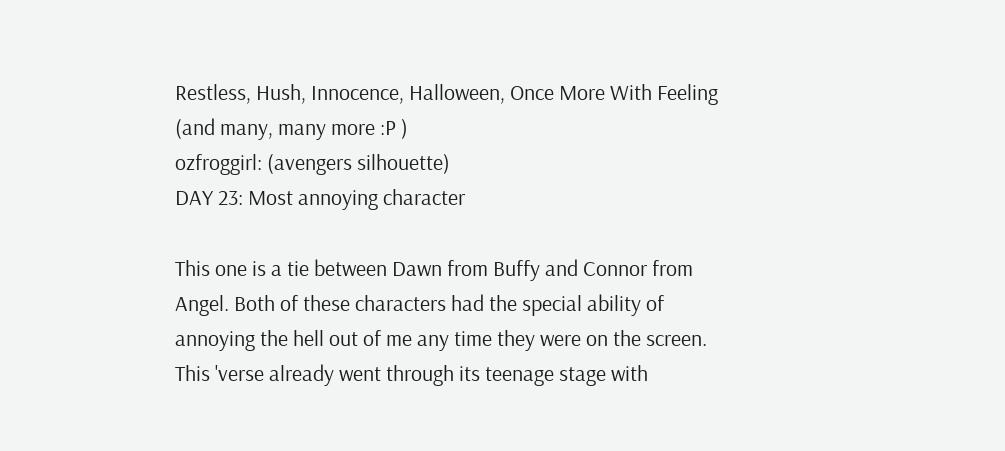Restless, Hush, Innocence, Halloween, Once More With Feeling (and many, many more :P )
ozfroggirl: (avengers silhouette)
DAY 23: Most annoying character

This one is a tie between Dawn from Buffy and Connor from Angel. Both of these characters had the special ability of annoying the hell out of me any time they were on the screen. This 'verse already went through its teenage stage with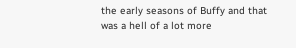the early seasons of Buffy and that was a hell of a lot more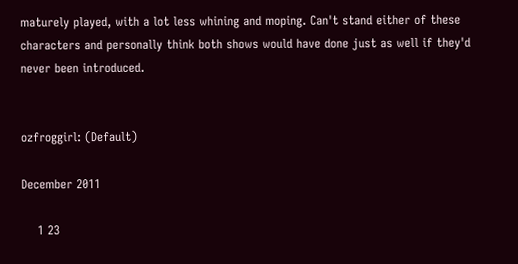maturely played, with a lot less whining and moping. Can't stand either of these characters and personally think both shows would have done just as well if they'd never been introduced.


ozfroggirl: (Default)

December 2011

    1 23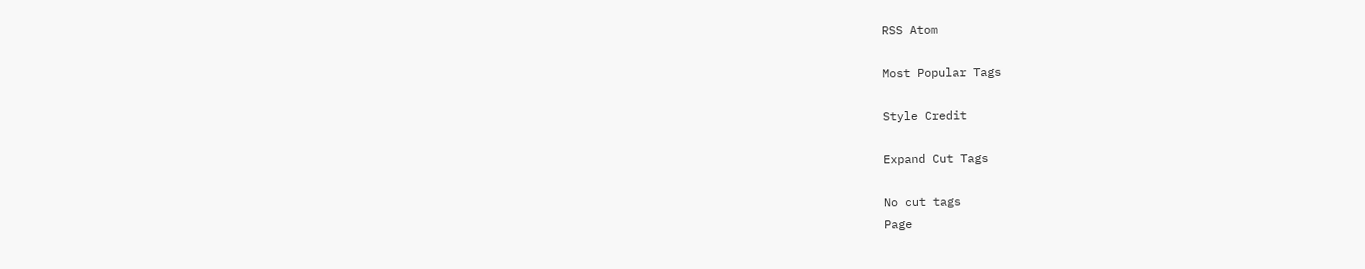RSS Atom

Most Popular Tags

Style Credit

Expand Cut Tags

No cut tags
Page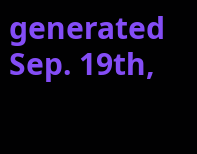generated Sep. 19th,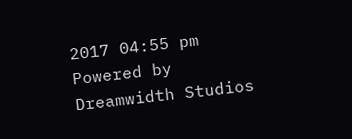2017 04:55 pm
Powered by Dreamwidth Studios